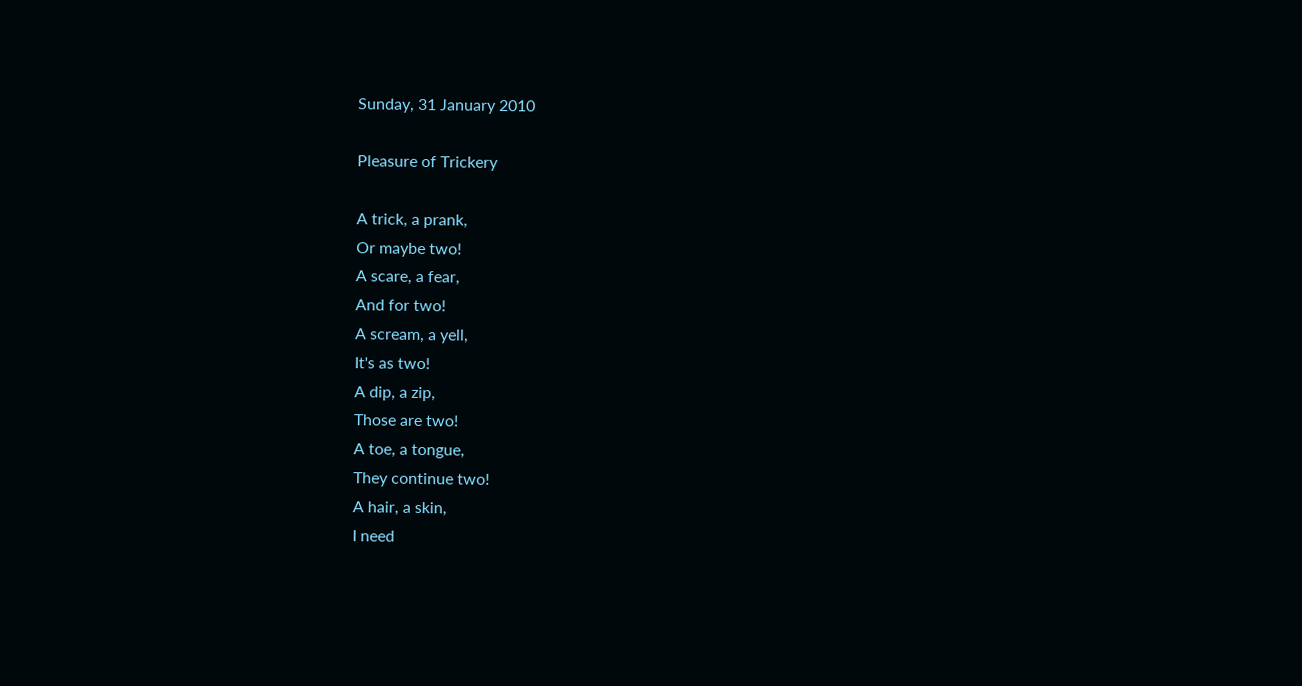Sunday, 31 January 2010

Pleasure of Trickery

A trick, a prank,
Or maybe two!
A scare, a fear,
And for two!
A scream, a yell,
It's as two!
A dip, a zip,
Those are two!
A toe, a tongue,
They continue two!
A hair, a skin,
I need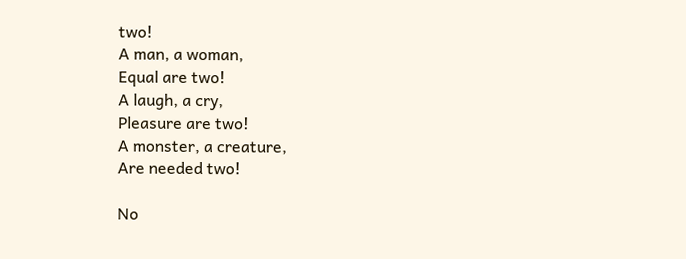two!
A man, a woman,
Equal are two!
A laugh, a cry,
Pleasure are two!
A monster, a creature,
Are needed two!

No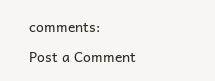comments:

Post a Comment